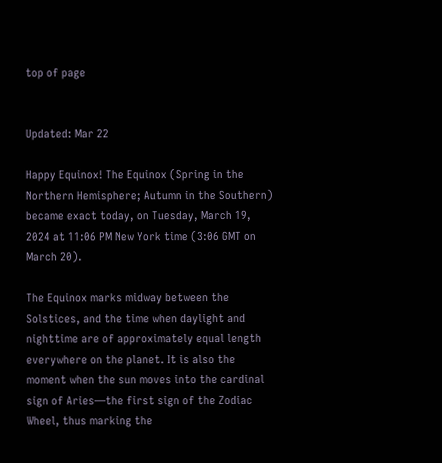top of page


Updated: Mar 22

Happy Equinox! The Equinox (Spring in the Northern Hemisphere; Autumn in the Southern) became exact today, on Tuesday, March 19, 2024 at 11:06 PM New York time (3:06 GMT on March 20).

The Equinox marks midway between the Solstices, and the time when daylight and nighttime are of approximately equal length everywhere on the planet. It is also the moment when the sun moves into the cardinal sign of Aries—the first sign of the Zodiac Wheel, thus marking the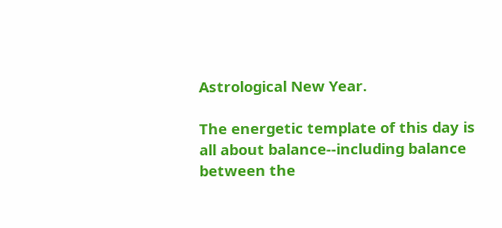Astrological New Year.

The energetic template of this day is all about balance--including balance between the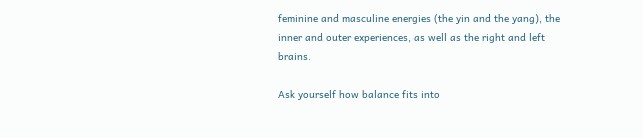feminine and masculine energies (the yin and the yang), the inner and outer experiences, as well as the right and left brains.

Ask yourself how balance fits into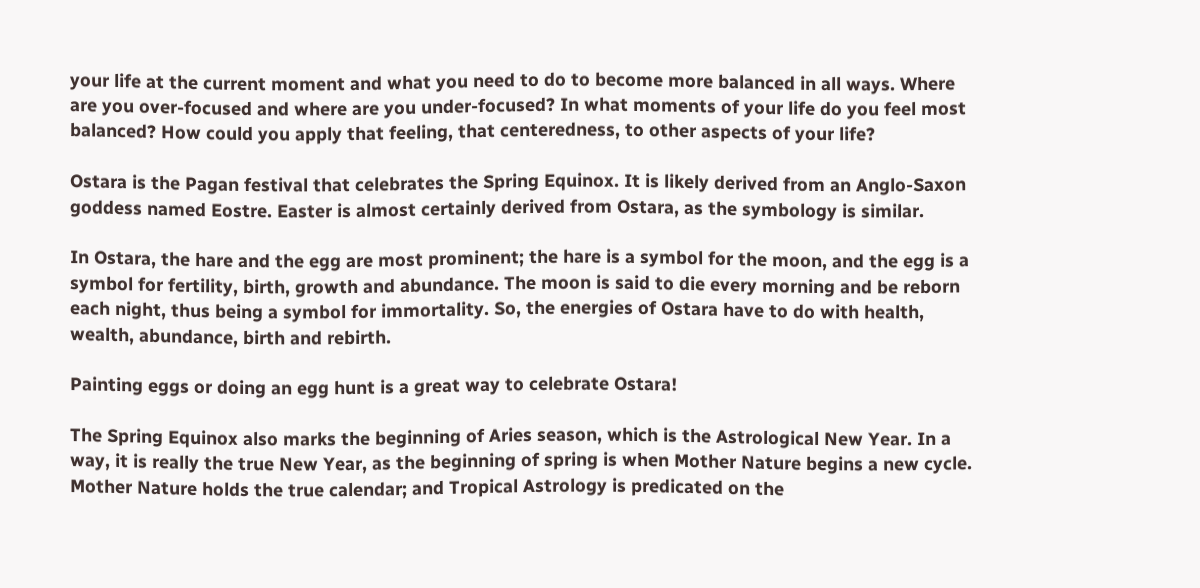your life at the current moment and what you need to do to become more balanced in all ways. Where are you over-focused and where are you under-focused? In what moments of your life do you feel most balanced? How could you apply that feeling, that centeredness, to other aspects of your life?

Ostara is the Pagan festival that celebrates the Spring Equinox. It is likely derived from an Anglo-Saxon goddess named Eostre. Easter is almost certainly derived from Ostara, as the symbology is similar.

In Ostara, the hare and the egg are most prominent; the hare is a symbol for the moon, and the egg is a symbol for fertility, birth, growth and abundance. The moon is said to die every morning and be reborn each night, thus being a symbol for immortality. So, the energies of Ostara have to do with health, wealth, abundance, birth and rebirth.

Painting eggs or doing an egg hunt is a great way to celebrate Ostara!

The Spring Equinox also marks the beginning of Aries season, which is the Astrological New Year. In a way, it is really the true New Year, as the beginning of spring is when Mother Nature begins a new cycle. Mother Nature holds the true calendar; and Tropical Astrology is predicated on the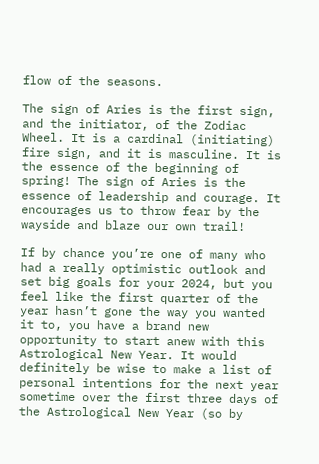flow of the seasons.

The sign of Aries is the first sign, and the initiator, of the Zodiac Wheel. It is a cardinal (initiating) fire sign, and it is masculine. It is the essence of the beginning of spring! The sign of Aries is the essence of leadership and courage. It encourages us to throw fear by the wayside and blaze our own trail!

If by chance you’re one of many who had a really optimistic outlook and set big goals for your 2024, but you feel like the first quarter of the year hasn’t gone the way you wanted it to, you have a brand new opportunity to start anew with this Astrological New Year. It would definitely be wise to make a list of personal intentions for the next year sometime over the first three days of the Astrological New Year (so by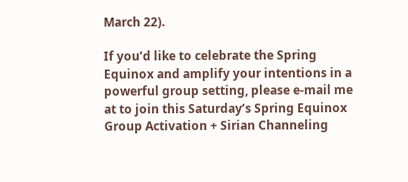March 22).

If you’d like to celebrate the Spring Equinox and amplify your intentions in a powerful group setting, please e-mail me at to join this Saturday’s Spring Equinox Group Activation + Sirian Channeling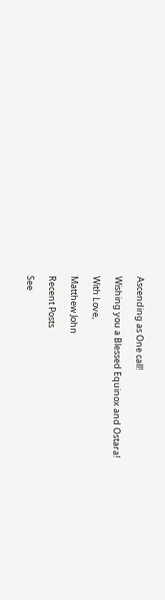Ascending as One call!

Wishing you a Blessed Equinox and Ostara!

With Love,

Matthew John

Recent Posts

See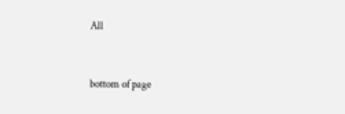All


bottom of page